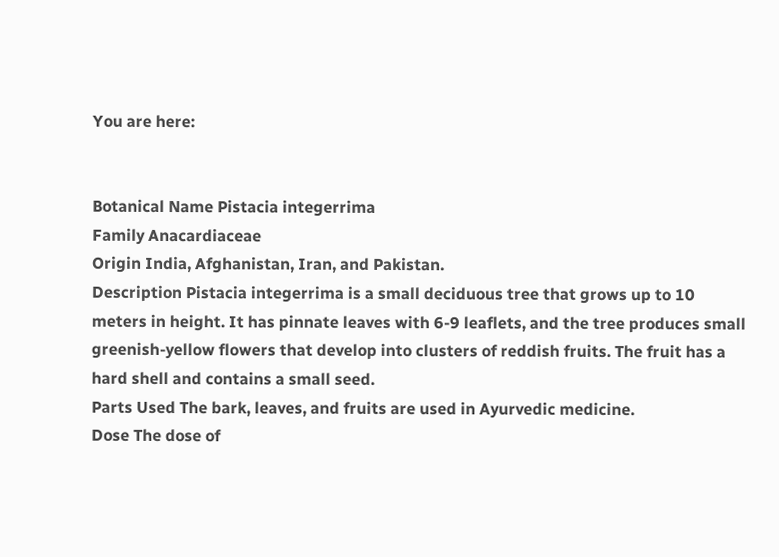You are here:


Botanical Name Pistacia integerrima
Family Anacardiaceae
Origin India, Afghanistan, Iran, and Pakistan.
Description Pistacia integerrima is a small deciduous tree that grows up to 10 meters in height. It has pinnate leaves with 6-9 leaflets, and the tree produces small greenish-yellow flowers that develop into clusters of reddish fruits. The fruit has a hard shell and contains a small seed.
Parts Used The bark, leaves, and fruits are used in Ayurvedic medicine.
Dose The dose of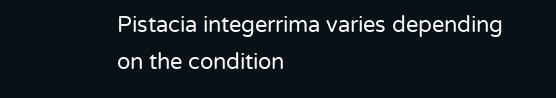Pistacia integerrima varies depending on the condition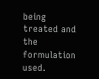being treated and the formulation used.